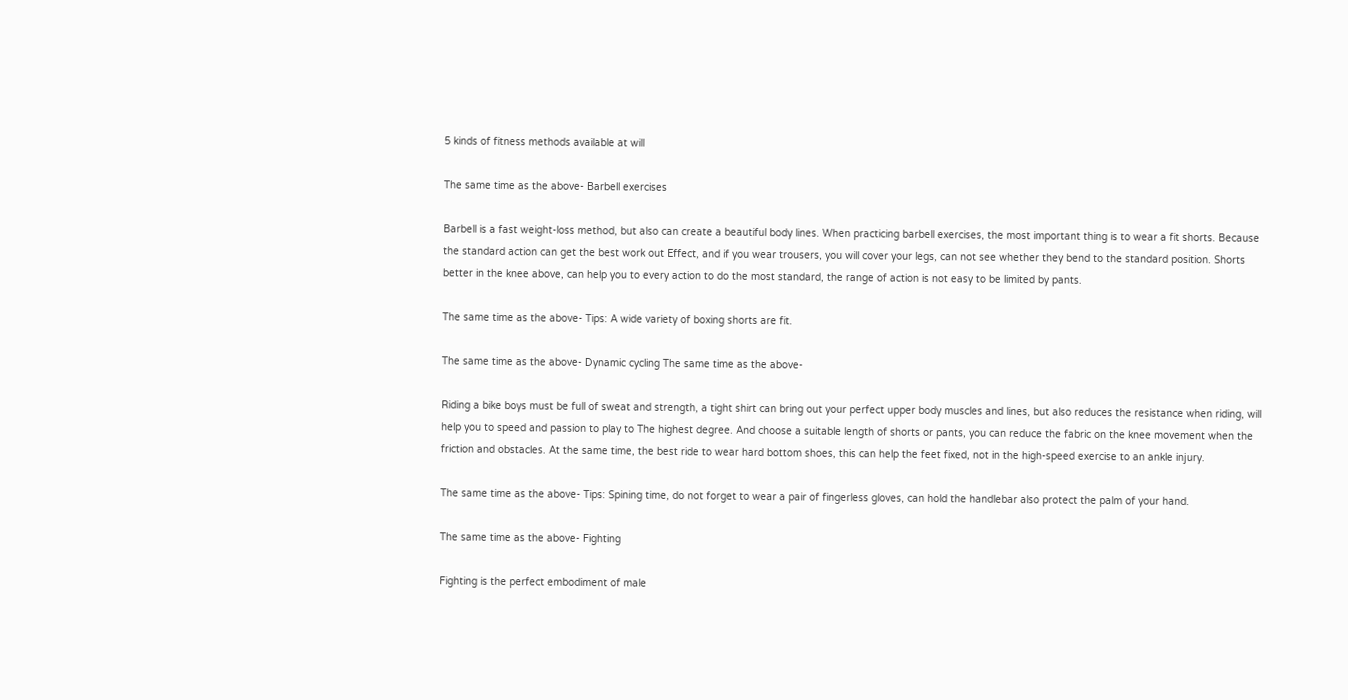5 kinds of fitness methods available at will

The same time as the above- Barbell exercises

Barbell is a fast weight-loss method, but also can create a beautiful body lines. When practicing barbell exercises, the most important thing is to wear a fit shorts. Because the standard action can get the best work out Effect, and if you wear trousers, you will cover your legs, can not see whether they bend to the standard position. Shorts better in the knee above, can help you to every action to do the most standard, the range of action is not easy to be limited by pants.

The same time as the above- Tips: A wide variety of boxing shorts are fit.

The same time as the above- Dynamic cycling The same time as the above-

Riding a bike boys must be full of sweat and strength, a tight shirt can bring out your perfect upper body muscles and lines, but also reduces the resistance when riding, will help you to speed and passion to play to The highest degree. And choose a suitable length of shorts or pants, you can reduce the fabric on the knee movement when the friction and obstacles. At the same time, the best ride to wear hard bottom shoes, this can help the feet fixed, not in the high-speed exercise to an ankle injury.

The same time as the above- Tips: Spining time, do not forget to wear a pair of fingerless gloves, can hold the handlebar also protect the palm of your hand.

The same time as the above- Fighting

Fighting is the perfect embodiment of male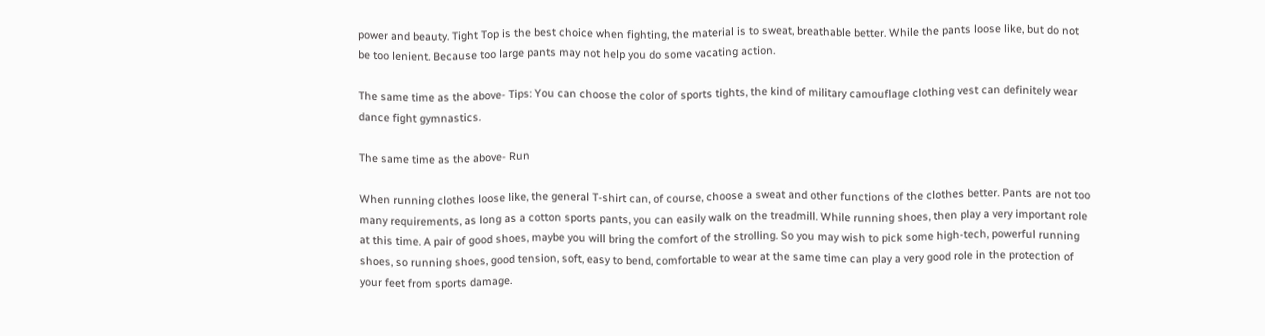power and beauty. Tight Top is the best choice when fighting, the material is to sweat, breathable better. While the pants loose like, but do not be too lenient. Because too large pants may not help you do some vacating action.

The same time as the above- Tips: You can choose the color of sports tights, the kind of military camouflage clothing vest can definitely wear dance fight gymnastics.

The same time as the above- Run

When running clothes loose like, the general T-shirt can, of course, choose a sweat and other functions of the clothes better. Pants are not too many requirements, as long as a cotton sports pants, you can easily walk on the treadmill. While running shoes, then play a very important role at this time. A pair of good shoes, maybe you will bring the comfort of the strolling. So you may wish to pick some high-tech, powerful running shoes, so running shoes, good tension, soft, easy to bend, comfortable to wear at the same time can play a very good role in the protection of your feet from sports damage.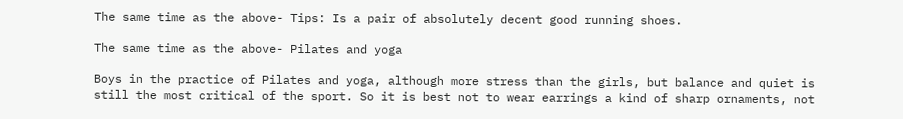The same time as the above- Tips: Is a pair of absolutely decent good running shoes.

The same time as the above- Pilates and yoga

Boys in the practice of Pilates and yoga, although more stress than the girls, but balance and quiet is still the most critical of the sport. So it is best not to wear earrings a kind of sharp ornaments, not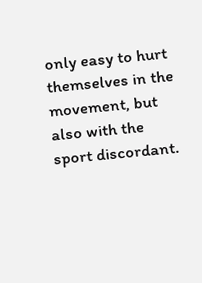only easy to hurt themselves in the movement, but also with the sport discordant.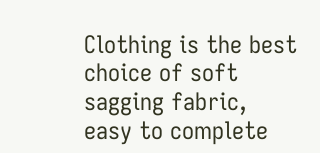Clothing is the best choice of soft sagging fabric, easy to complete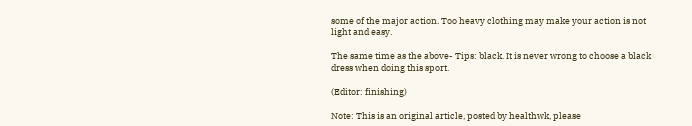some of the major action. Too heavy clothing may make your action is not light and easy.

The same time as the above- Tips: black. It is never wrong to choose a black dress when doing this sport.

(Editor: finishing)

Note: This is an original article, posted by healthwk, please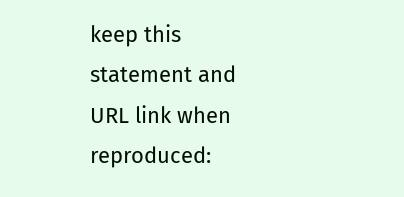keep this statement and URL link when reproduced: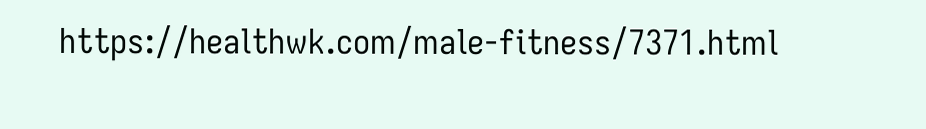https://healthwk.com/male-fitness/7371.html